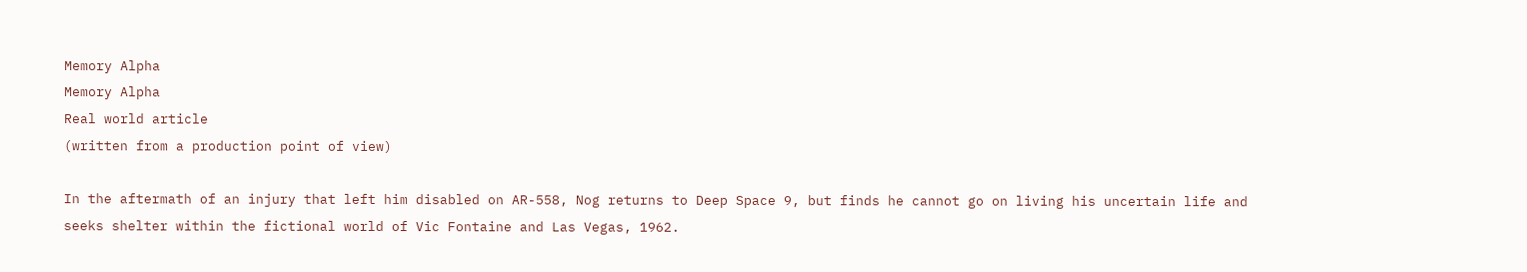Memory Alpha
Memory Alpha
Real world article
(written from a production point of view)

In the aftermath of an injury that left him disabled on AR-558, Nog returns to Deep Space 9, but finds he cannot go on living his uncertain life and seeks shelter within the fictional world of Vic Fontaine and Las Vegas, 1962.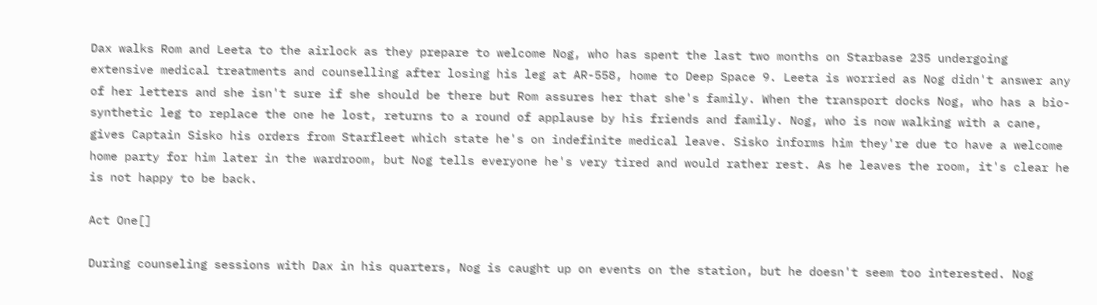Dax walks Rom and Leeta to the airlock as they prepare to welcome Nog, who has spent the last two months on Starbase 235 undergoing extensive medical treatments and counselling after losing his leg at AR-558, home to Deep Space 9. Leeta is worried as Nog didn't answer any of her letters and she isn't sure if she should be there but Rom assures her that she's family. When the transport docks Nog, who has a bio-synthetic leg to replace the one he lost, returns to a round of applause by his friends and family. Nog, who is now walking with a cane, gives Captain Sisko his orders from Starfleet which state he's on indefinite medical leave. Sisko informs him they're due to have a welcome home party for him later in the wardroom, but Nog tells everyone he's very tired and would rather rest. As he leaves the room, it's clear he is not happy to be back.

Act One[]

During counseling sessions with Dax in his quarters, Nog is caught up on events on the station, but he doesn't seem too interested. Nog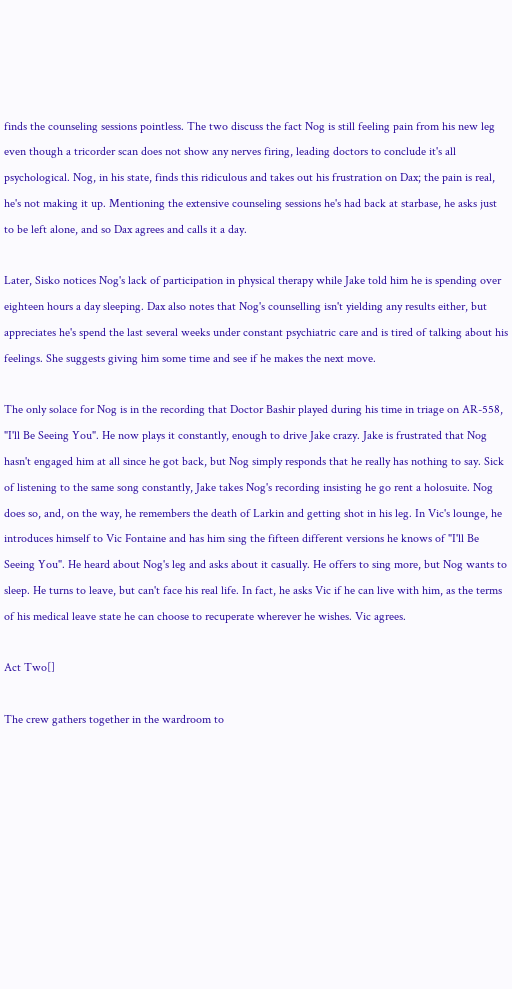finds the counseling sessions pointless. The two discuss the fact Nog is still feeling pain from his new leg even though a tricorder scan does not show any nerves firing, leading doctors to conclude it's all psychological. Nog, in his state, finds this ridiculous and takes out his frustration on Dax; the pain is real, he's not making it up. Mentioning the extensive counseling sessions he's had back at starbase, he asks just to be left alone, and so Dax agrees and calls it a day.

Later, Sisko notices Nog's lack of participation in physical therapy while Jake told him he is spending over eighteen hours a day sleeping. Dax also notes that Nog's counselling isn't yielding any results either, but appreciates he's spend the last several weeks under constant psychiatric care and is tired of talking about his feelings. She suggests giving him some time and see if he makes the next move.

The only solace for Nog is in the recording that Doctor Bashir played during his time in triage on AR-558, "I'll Be Seeing You". He now plays it constantly, enough to drive Jake crazy. Jake is frustrated that Nog hasn't engaged him at all since he got back, but Nog simply responds that he really has nothing to say. Sick of listening to the same song constantly, Jake takes Nog's recording insisting he go rent a holosuite. Nog does so, and, on the way, he remembers the death of Larkin and getting shot in his leg. In Vic's lounge, he introduces himself to Vic Fontaine and has him sing the fifteen different versions he knows of "I'll Be Seeing You". He heard about Nog's leg and asks about it casually. He offers to sing more, but Nog wants to sleep. He turns to leave, but can't face his real life. In fact, he asks Vic if he can live with him, as the terms of his medical leave state he can choose to recuperate wherever he wishes. Vic agrees.

Act Two[]

The crew gathers together in the wardroom to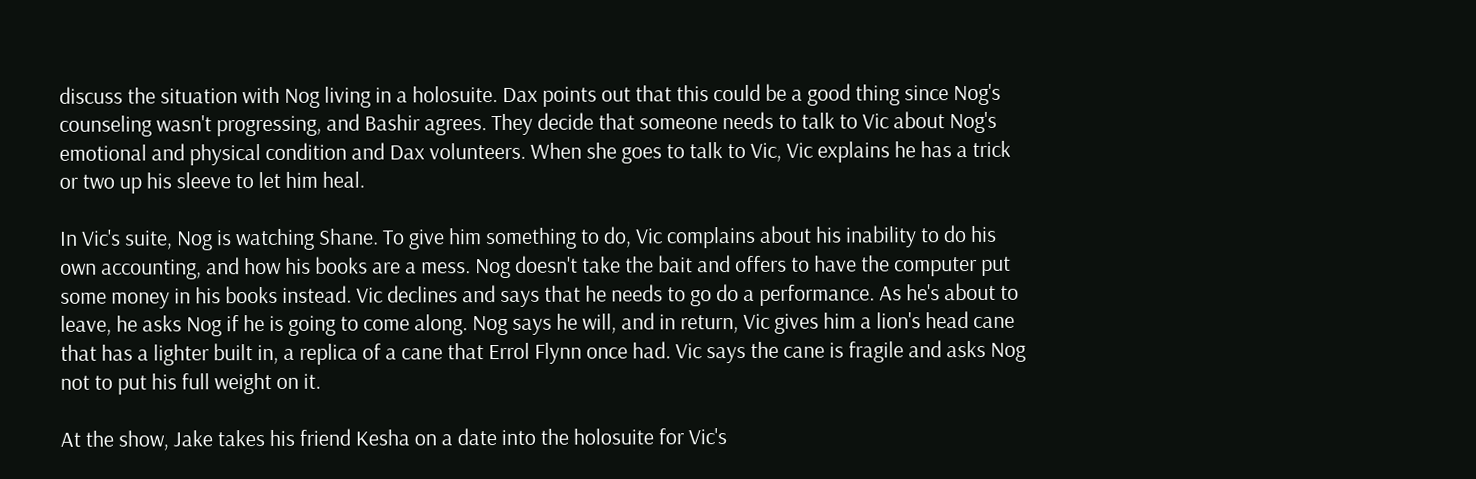discuss the situation with Nog living in a holosuite. Dax points out that this could be a good thing since Nog's counseling wasn't progressing, and Bashir agrees. They decide that someone needs to talk to Vic about Nog's emotional and physical condition and Dax volunteers. When she goes to talk to Vic, Vic explains he has a trick or two up his sleeve to let him heal.

In Vic's suite, Nog is watching Shane. To give him something to do, Vic complains about his inability to do his own accounting, and how his books are a mess. Nog doesn't take the bait and offers to have the computer put some money in his books instead. Vic declines and says that he needs to go do a performance. As he's about to leave, he asks Nog if he is going to come along. Nog says he will, and in return, Vic gives him a lion's head cane that has a lighter built in, a replica of a cane that Errol Flynn once had. Vic says the cane is fragile and asks Nog not to put his full weight on it.

At the show, Jake takes his friend Kesha on a date into the holosuite for Vic's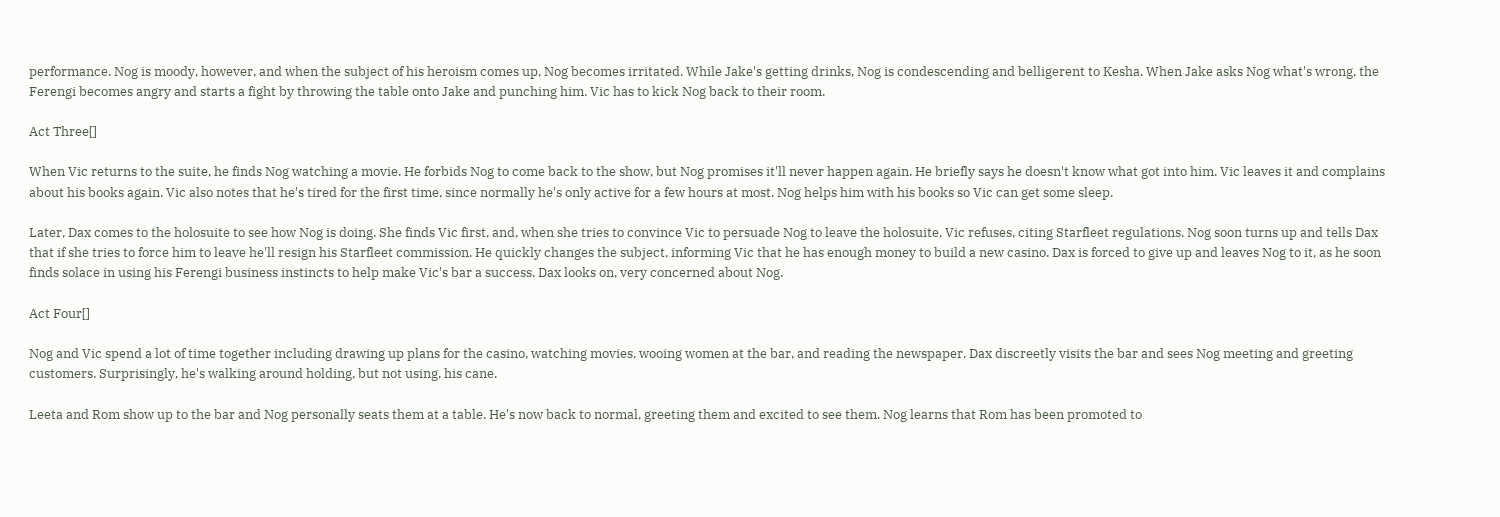performance. Nog is moody, however, and when the subject of his heroism comes up, Nog becomes irritated. While Jake's getting drinks, Nog is condescending and belligerent to Kesha. When Jake asks Nog what's wrong, the Ferengi becomes angry and starts a fight by throwing the table onto Jake and punching him. Vic has to kick Nog back to their room.

Act Three[]

When Vic returns to the suite, he finds Nog watching a movie. He forbids Nog to come back to the show, but Nog promises it'll never happen again. He briefly says he doesn't know what got into him. Vic leaves it and complains about his books again. Vic also notes that he's tired for the first time, since normally he's only active for a few hours at most. Nog helps him with his books so Vic can get some sleep.

Later, Dax comes to the holosuite to see how Nog is doing. She finds Vic first, and, when she tries to convince Vic to persuade Nog to leave the holosuite, Vic refuses, citing Starfleet regulations. Nog soon turns up and tells Dax that if she tries to force him to leave he'll resign his Starfleet commission. He quickly changes the subject, informing Vic that he has enough money to build a new casino. Dax is forced to give up and leaves Nog to it, as he soon finds solace in using his Ferengi business instincts to help make Vic's bar a success. Dax looks on, very concerned about Nog.

Act Four[]

Nog and Vic spend a lot of time together including drawing up plans for the casino, watching movies, wooing women at the bar, and reading the newspaper. Dax discreetly visits the bar and sees Nog meeting and greeting customers. Surprisingly, he's walking around holding, but not using, his cane.

Leeta and Rom show up to the bar and Nog personally seats them at a table. He's now back to normal, greeting them and excited to see them. Nog learns that Rom has been promoted to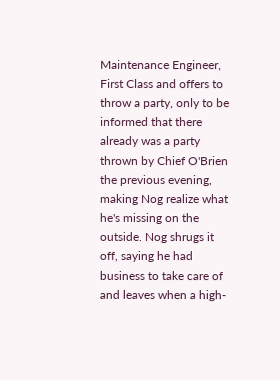Maintenance Engineer, First Class and offers to throw a party, only to be informed that there already was a party thrown by Chief O'Brien the previous evening, making Nog realize what he's missing on the outside. Nog shrugs it off, saying he had business to take care of and leaves when a high-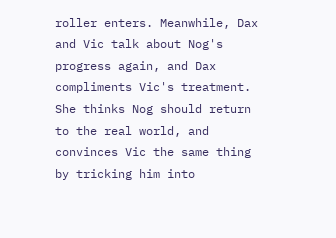roller enters. Meanwhile, Dax and Vic talk about Nog's progress again, and Dax compliments Vic's treatment. She thinks Nog should return to the real world, and convinces Vic the same thing by tricking him into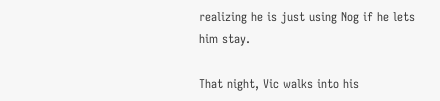realizing he is just using Nog if he lets him stay.

That night, Vic walks into his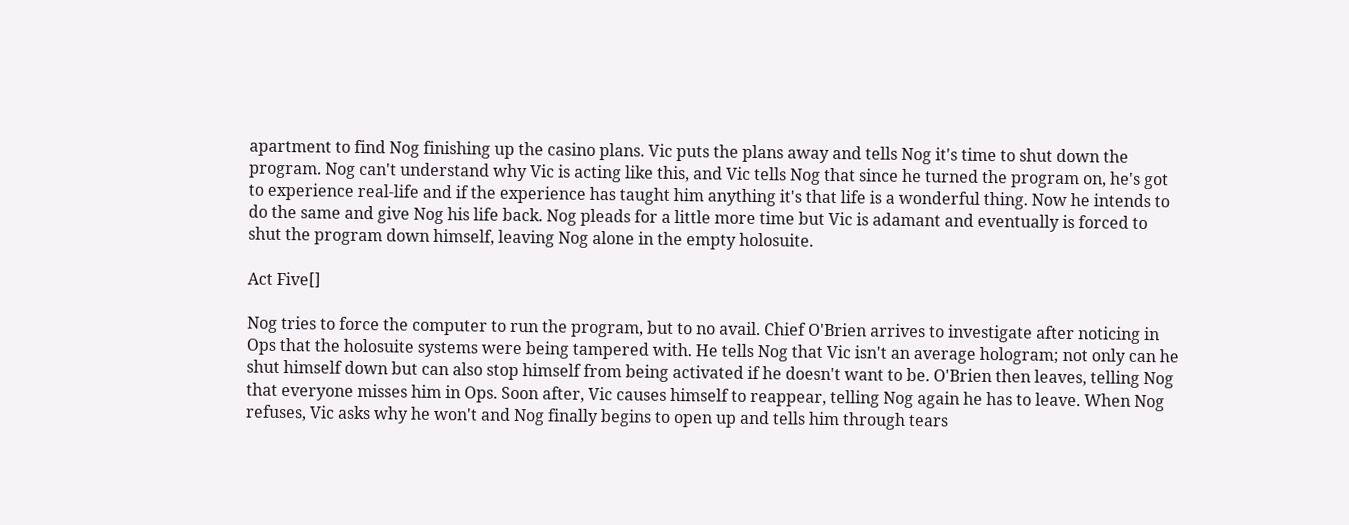apartment to find Nog finishing up the casino plans. Vic puts the plans away and tells Nog it's time to shut down the program. Nog can't understand why Vic is acting like this, and Vic tells Nog that since he turned the program on, he's got to experience real-life and if the experience has taught him anything it's that life is a wonderful thing. Now he intends to do the same and give Nog his life back. Nog pleads for a little more time but Vic is adamant and eventually is forced to shut the program down himself, leaving Nog alone in the empty holosuite.

Act Five[]

Nog tries to force the computer to run the program, but to no avail. Chief O'Brien arrives to investigate after noticing in Ops that the holosuite systems were being tampered with. He tells Nog that Vic isn't an average hologram; not only can he shut himself down but can also stop himself from being activated if he doesn't want to be. O'Brien then leaves, telling Nog that everyone misses him in Ops. Soon after, Vic causes himself to reappear, telling Nog again he has to leave. When Nog refuses, Vic asks why he won't and Nog finally begins to open up and tells him through tears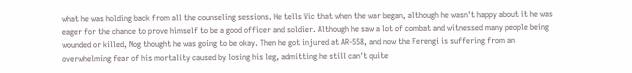what he was holding back from all the counseling sessions. He tells Vic that when the war began, although he wasn't happy about it he was eager for the chance to prove himself to be a good officer and soldier. Although he saw a lot of combat and witnessed many people being wounded or killed, Nog thought he was going to be okay. Then he got injured at AR-558, and now the Ferengi is suffering from an overwhelming fear of his mortality caused by losing his leg, admitting he still can't quite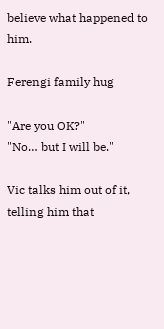believe what happened to him.

Ferengi family hug

"Are you OK?"
"No… but I will be."

Vic talks him out of it, telling him that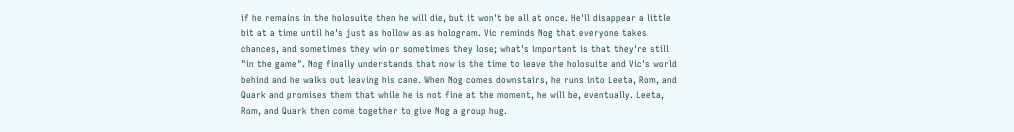if he remains in the holosuite then he will die, but it won't be all at once. He'll disappear a little bit at a time until he's just as hollow as as hologram. Vic reminds Nog that everyone takes chances, and sometimes they win or sometimes they lose; what's important is that they're still "in the game". Nog finally understands that now is the time to leave the holosuite and Vic's world behind and he walks out leaving his cane. When Nog comes downstairs, he runs into Leeta, Rom, and Quark and promises them that while he is not fine at the moment, he will be, eventually. Leeta, Rom, and Quark then come together to give Nog a group hug.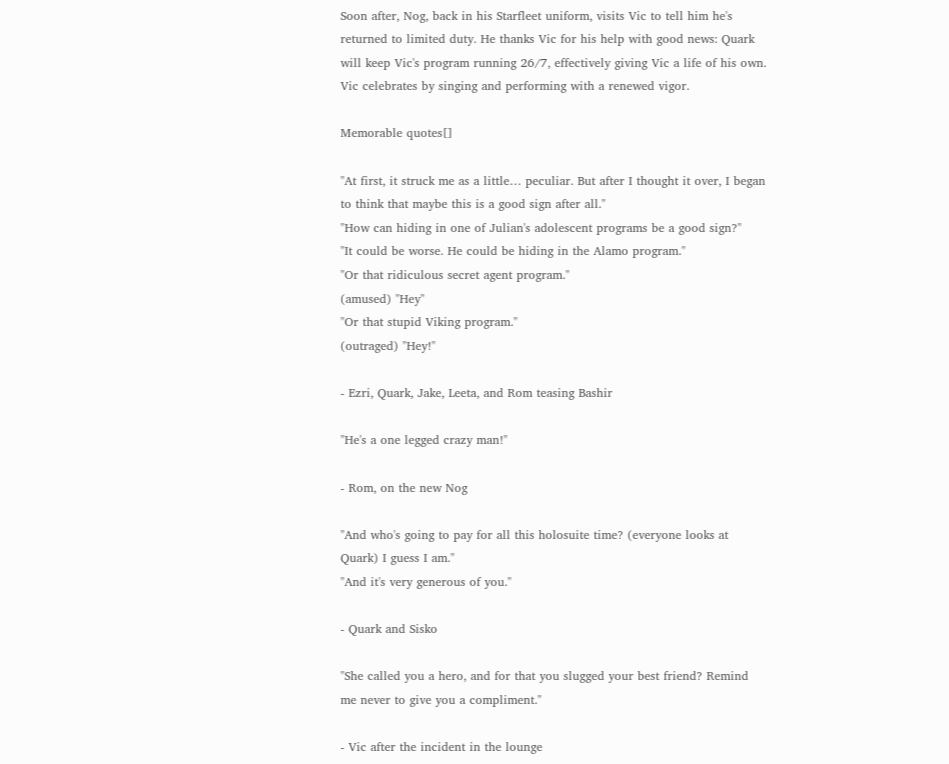Soon after, Nog, back in his Starfleet uniform, visits Vic to tell him he's returned to limited duty. He thanks Vic for his help with good news: Quark will keep Vic's program running 26/7, effectively giving Vic a life of his own. Vic celebrates by singing and performing with a renewed vigor.

Memorable quotes[]

"At first, it struck me as a little… peculiar. But after I thought it over, I began to think that maybe this is a good sign after all."
"How can hiding in one of Julian's adolescent programs be a good sign?"
"It could be worse. He could be hiding in the Alamo program."
"Or that ridiculous secret agent program."
(amused) "Hey"
"Or that stupid Viking program."
(outraged) "Hey!"

- Ezri, Quark, Jake, Leeta, and Rom teasing Bashir

"He's a one legged crazy man!"

- Rom, on the new Nog

"And who's going to pay for all this holosuite time? (everyone looks at Quark) I guess I am."
"And it's very generous of you."

- Quark and Sisko

"She called you a hero, and for that you slugged your best friend? Remind me never to give you a compliment."

- Vic after the incident in the lounge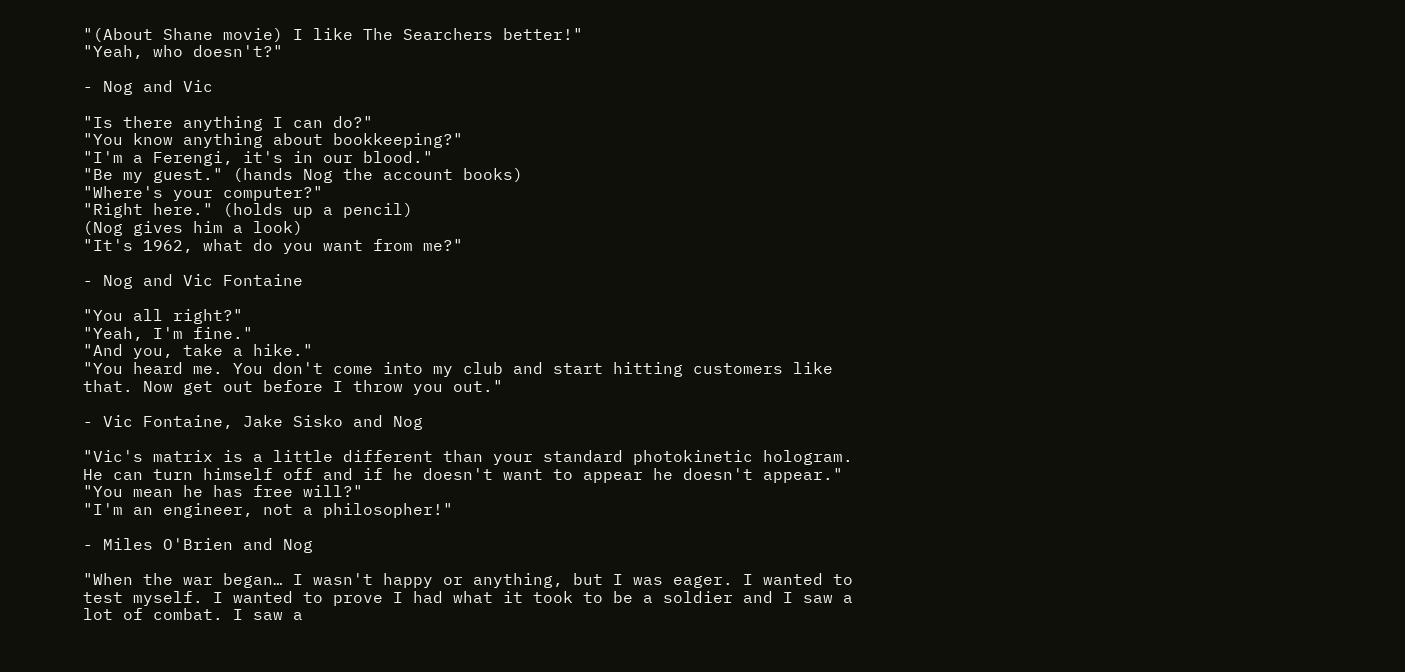"(About Shane movie) I like The Searchers better!"
"Yeah, who doesn't?"

- Nog and Vic

"Is there anything I can do?"
"You know anything about bookkeeping?"
"I'm a Ferengi, it's in our blood."
"Be my guest." (hands Nog the account books)
"Where's your computer?"
"Right here." (holds up a pencil)
(Nog gives him a look)
"It's 1962, what do you want from me?"

- Nog and Vic Fontaine

"You all right?"
"Yeah, I'm fine."
"And you, take a hike."
"You heard me. You don't come into my club and start hitting customers like that. Now get out before I throw you out."

- Vic Fontaine, Jake Sisko and Nog

"Vic's matrix is a little different than your standard photokinetic hologram. He can turn himself off and if he doesn't want to appear he doesn't appear."
"You mean he has free will?"
"I'm an engineer, not a philosopher!"

- Miles O'Brien and Nog

"When the war began… I wasn't happy or anything, but I was eager. I wanted to test myself. I wanted to prove I had what it took to be a soldier and I saw a lot of combat. I saw a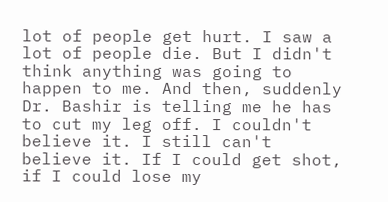lot of people get hurt. I saw a lot of people die. But I didn't think anything was going to happen to me. And then, suddenly Dr. Bashir is telling me he has to cut my leg off. I couldn't believe it. I still can't believe it. If I could get shot, if I could lose my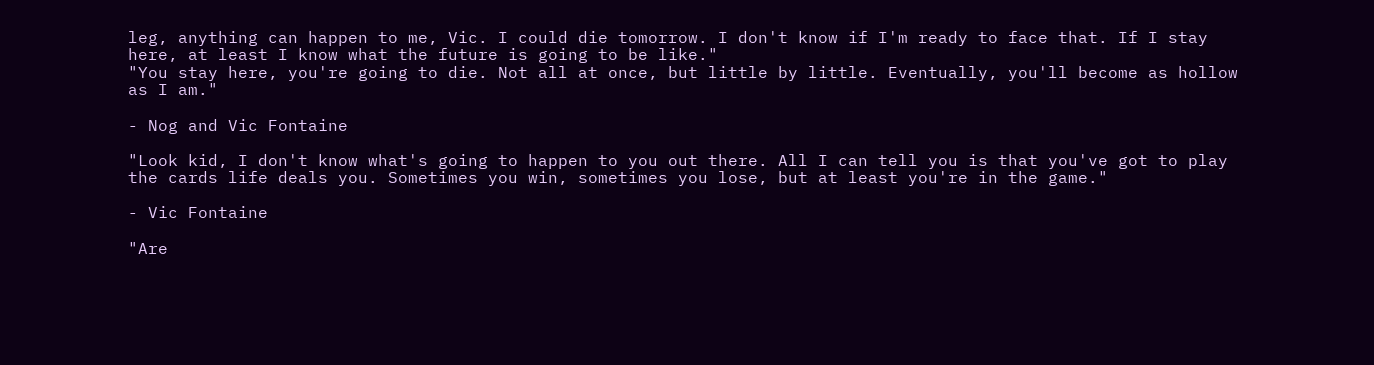leg, anything can happen to me, Vic. I could die tomorrow. I don't know if I'm ready to face that. If I stay here, at least I know what the future is going to be like."
"You stay here, you're going to die. Not all at once, but little by little. Eventually, you'll become as hollow as I am."

- Nog and Vic Fontaine

"Look kid, I don't know what's going to happen to you out there. All I can tell you is that you've got to play the cards life deals you. Sometimes you win, sometimes you lose, but at least you're in the game."

- Vic Fontaine

"Are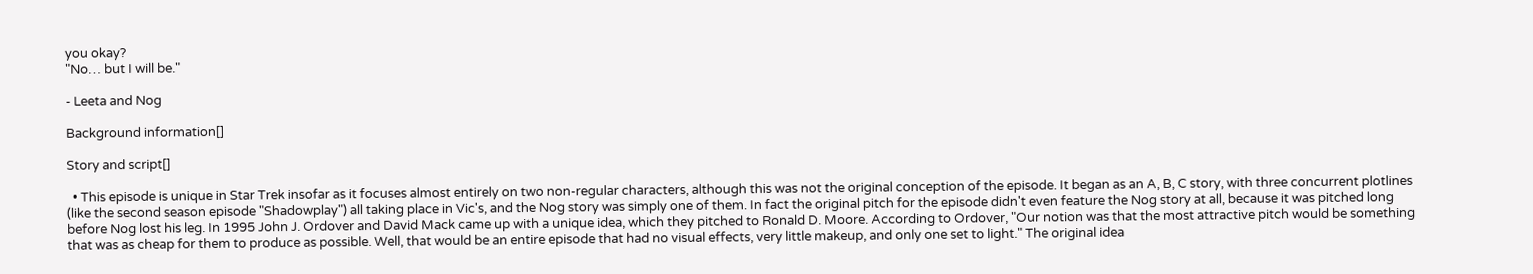you okay?
"No… but I will be."

- Leeta and Nog

Background information[]

Story and script[]

  • This episode is unique in Star Trek insofar as it focuses almost entirely on two non-regular characters, although this was not the original conception of the episode. It began as an A, B, C story, with three concurrent plotlines (like the second season episode "Shadowplay") all taking place in Vic's, and the Nog story was simply one of them. In fact the original pitch for the episode didn't even feature the Nog story at all, because it was pitched long before Nog lost his leg. In 1995 John J. Ordover and David Mack came up with a unique idea, which they pitched to Ronald D. Moore. According to Ordover, "Our notion was that the most attractive pitch would be something that was as cheap for them to produce as possible. Well, that would be an entire episode that had no visual effects, very little makeup, and only one set to light." The original idea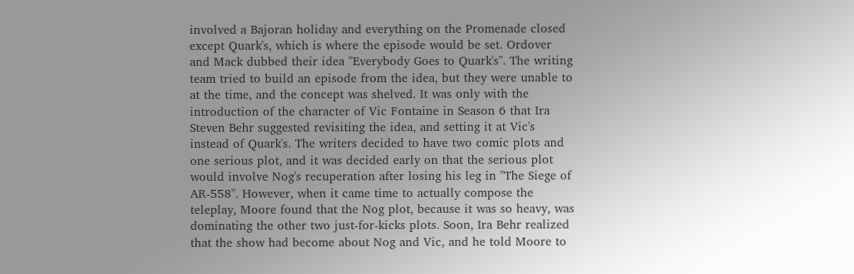involved a Bajoran holiday and everything on the Promenade closed except Quark's, which is where the episode would be set. Ordover and Mack dubbed their idea "Everybody Goes to Quark's". The writing team tried to build an episode from the idea, but they were unable to at the time, and the concept was shelved. It was only with the introduction of the character of Vic Fontaine in Season 6 that Ira Steven Behr suggested revisiting the idea, and setting it at Vic's instead of Quark's. The writers decided to have two comic plots and one serious plot, and it was decided early on that the serious plot would involve Nog's recuperation after losing his leg in "The Siege of AR-558". However, when it came time to actually compose the teleplay, Moore found that the Nog plot, because it was so heavy, was dominating the other two just-for-kicks plots. Soon, Ira Behr realized that the show had become about Nog and Vic, and he told Moore to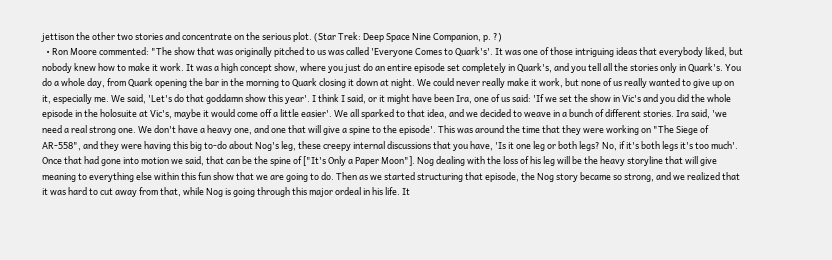jettison the other two stories and concentrate on the serious plot. (Star Trek: Deep Space Nine Companion, p. ?)
  • Ron Moore commented: "The show that was originally pitched to us was called 'Everyone Comes to Quark's'. It was one of those intriguing ideas that everybody liked, but nobody knew how to make it work. It was a high concept show, where you just do an entire episode set completely in Quark's, and you tell all the stories only in Quark's. You do a whole day, from Quark opening the bar in the morning to Quark closing it down at night. We could never really make it work, but none of us really wanted to give up on it, especially me. We said, 'Let's do that goddamn show this year'. I think I said, or it might have been Ira, one of us said: 'If we set the show in Vic's and you did the whole episode in the holosuite at Vic's, maybe it would come off a little easier'. We all sparked to that idea, and we decided to weave in a bunch of different stories. Ira said, 'we need a real strong one. We don't have a heavy one, and one that will give a spine to the episode'. This was around the time that they were working on "The Siege of AR-558", and they were having this big to-do about Nog's leg, these creepy internal discussions that you have, 'Is it one leg or both legs? No, if it's both legs it's too much'. Once that had gone into motion we said, that can be the spine of ["It's Only a Paper Moon"]. Nog dealing with the loss of his leg will be the heavy storyline that will give meaning to everything else within this fun show that we are going to do. Then as we started structuring that episode, the Nog story became so strong, and we realized that it was hard to cut away from that, while Nog is going through this major ordeal in his life. It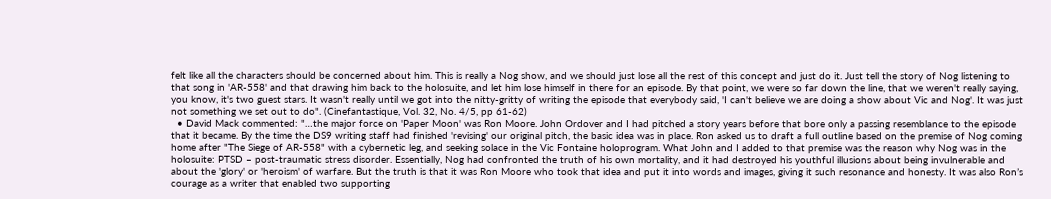felt like all the characters should be concerned about him. This is really a Nog show, and we should just lose all the rest of this concept and just do it. Just tell the story of Nog listening to that song in 'AR-558' and that drawing him back to the holosuite, and let him lose himself in there for an episode. By that point, we were so far down the line, that we weren't really saying, you know, it's two guest stars. It wasn't really until we got into the nitty-gritty of writing the episode that everybody said, 'I can't believe we are doing a show about Vic and Nog'. It was just not something we set out to do". (Cinefantastique, Vol. 32, No. 4/5, pp 61-62)
  • David Mack commented: "…the major force on 'Paper Moon' was Ron Moore. John Ordover and I had pitched a story years before that bore only a passing resemblance to the episode that it became. By the time the DS9 writing staff had finished 'revising' our original pitch, the basic idea was in place. Ron asked us to draft a full outline based on the premise of Nog coming home after "The Siege of AR-558" with a cybernetic leg, and seeking solace in the Vic Fontaine holoprogram. What John and I added to that premise was the reason why Nog was in the holosuite: PTSD – post-traumatic stress disorder. Essentially, Nog had confronted the truth of his own mortality, and it had destroyed his youthful illusions about being invulnerable and about the 'glory' or 'heroism' of warfare. But the truth is that it was Ron Moore who took that idea and put it into words and images, giving it such resonance and honesty. It was also Ron’s courage as a writer that enabled two supporting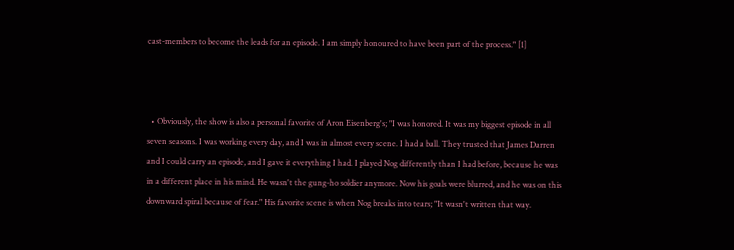cast-members to become the leads for an episode. I am simply honoured to have been part of the process." [1]



  • Obviously, the show is also a personal favorite of Aron Eisenberg's; "I was honored. It was my biggest episode in all seven seasons. I was working every day, and I was in almost every scene. I had a ball. They trusted that James Darren and I could carry an episode, and I gave it everything I had. I played Nog differently than I had before, because he was in a different place in his mind. He wasn't the gung-ho soldier anymore. Now his goals were blurred, and he was on this downward spiral because of fear." His favorite scene is when Nog breaks into tears; "It wasn't written that way.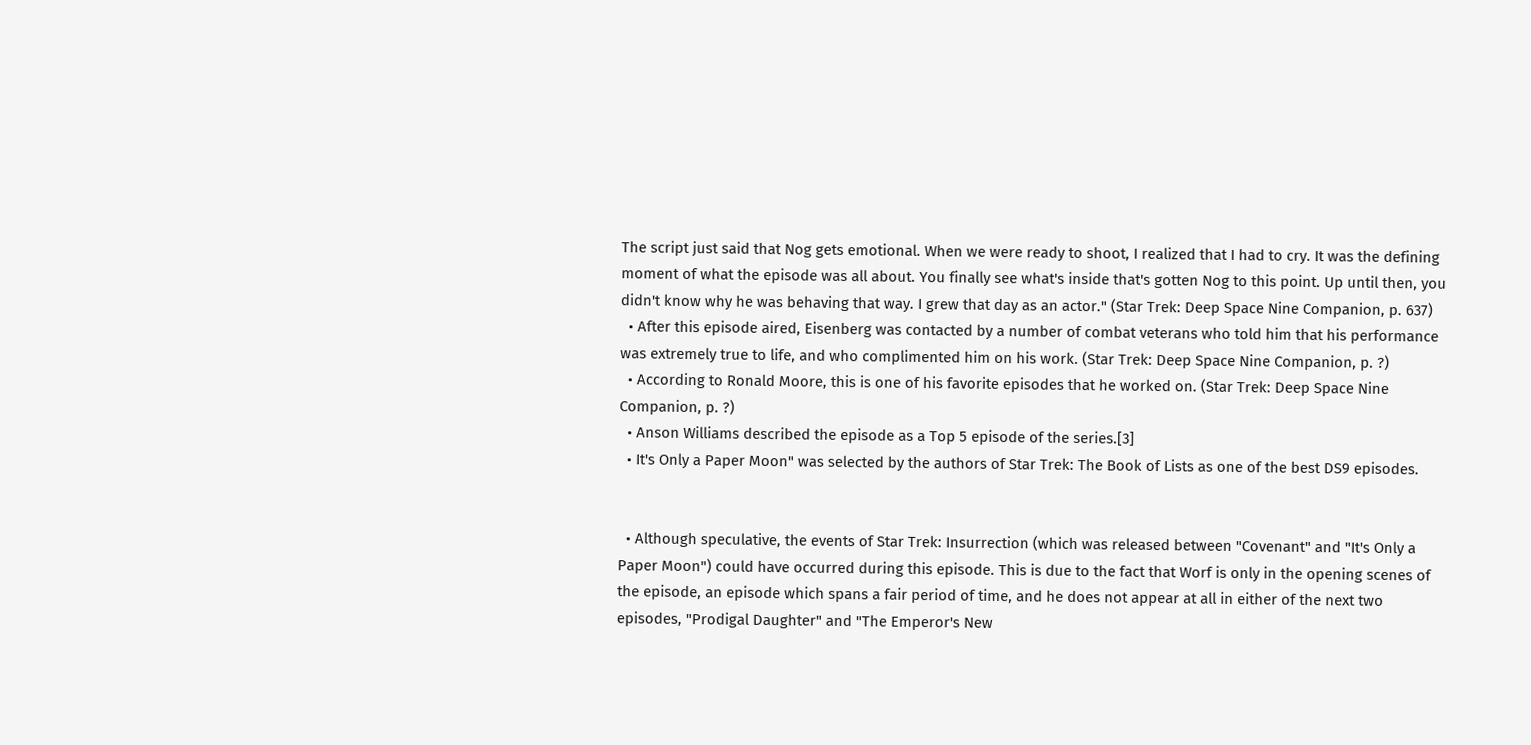The script just said that Nog gets emotional. When we were ready to shoot, I realized that I had to cry. It was the defining moment of what the episode was all about. You finally see what's inside that's gotten Nog to this point. Up until then, you didn't know why he was behaving that way. I grew that day as an actor." (Star Trek: Deep Space Nine Companion, p. 637)
  • After this episode aired, Eisenberg was contacted by a number of combat veterans who told him that his performance was extremely true to life, and who complimented him on his work. (Star Trek: Deep Space Nine Companion, p. ?)
  • According to Ronald Moore, this is one of his favorite episodes that he worked on. (Star Trek: Deep Space Nine Companion, p. ?)
  • Anson Williams described the episode as a Top 5 episode of the series.[3]
  • It's Only a Paper Moon" was selected by the authors of Star Trek: The Book of Lists as one of the best DS9 episodes.


  • Although speculative, the events of Star Trek: Insurrection (which was released between "Covenant" and "It's Only a Paper Moon") could have occurred during this episode. This is due to the fact that Worf is only in the opening scenes of the episode, an episode which spans a fair period of time, and he does not appear at all in either of the next two episodes, "Prodigal Daughter" and "The Emperor's New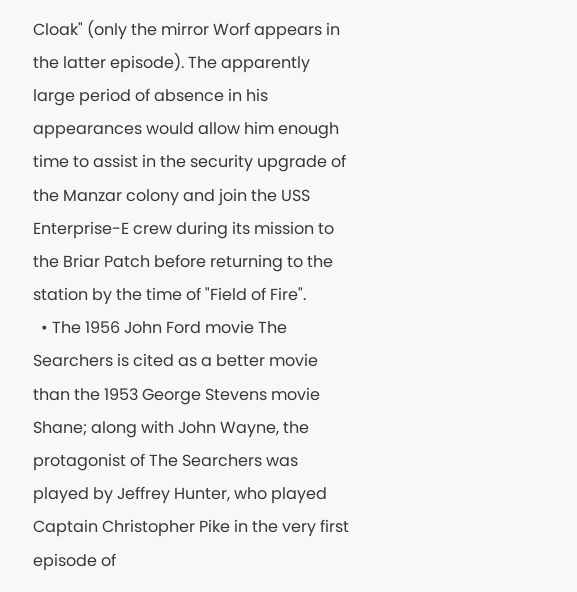Cloak" (only the mirror Worf appears in the latter episode). The apparently large period of absence in his appearances would allow him enough time to assist in the security upgrade of the Manzar colony and join the USS Enterprise-E crew during its mission to the Briar Patch before returning to the station by the time of "Field of Fire".
  • The 1956 John Ford movie The Searchers is cited as a better movie than the 1953 George Stevens movie Shane; along with John Wayne, the protagonist of The Searchers was played by Jeffrey Hunter, who played Captain Christopher Pike in the very first episode of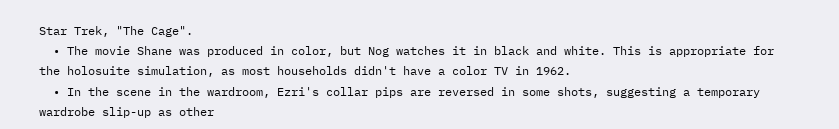Star Trek, "The Cage".
  • The movie Shane was produced in color, but Nog watches it in black and white. This is appropriate for the holosuite simulation, as most households didn't have a color TV in 1962.
  • In the scene in the wardroom, Ezri's collar pips are reversed in some shots, suggesting a temporary wardrobe slip-up as other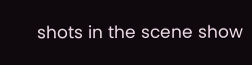shots in the scene show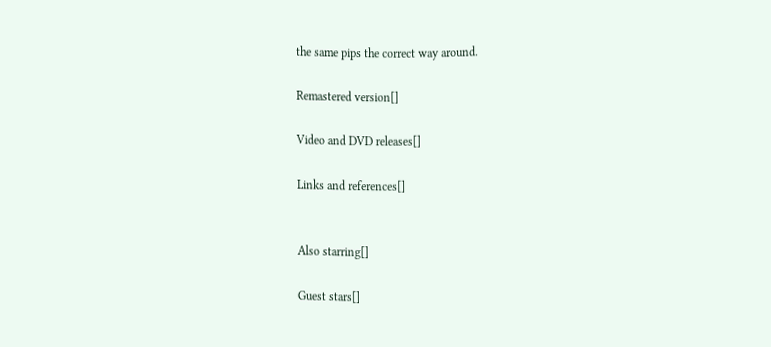the same pips the correct way around.

Remastered version[]

Video and DVD releases[]

Links and references[]


Also starring[]

Guest stars[]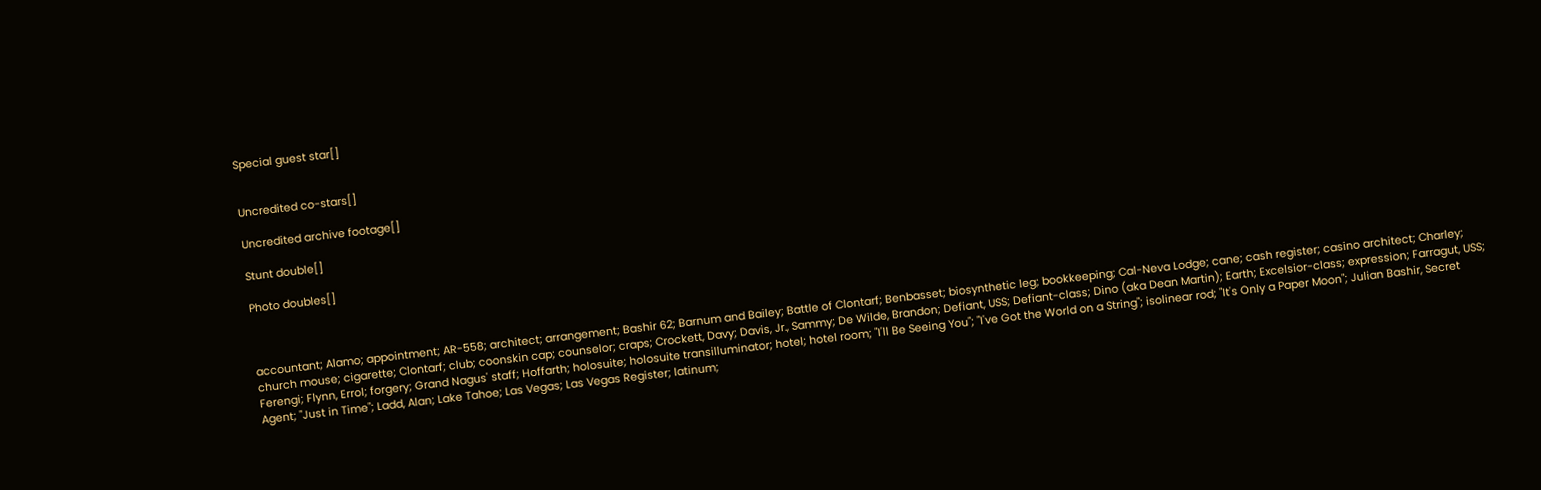Special guest star[]


Uncredited co-stars[]

Uncredited archive footage[]

Stunt double[]

Photo doubles[]



accountant; Alamo; appointment; AR-558; architect; arrangement; Bashir 62; Barnum and Bailey; Battle of Clontarf; Benbasset; biosynthetic leg; bookkeeping; Cal-Neva Lodge; cane; cash register; casino architect; Charley; church mouse; cigarette; Clontarf; club; coonskin cap; counselor; craps; Crockett, Davy; Davis, Jr., Sammy; De Wilde, Brandon; Defiant, USS; Defiant-class; Dino (aka Dean Martin); Earth; Excelsior-class; expression; Farragut, USS; Ferengi; Flynn, Errol; forgery; Grand Nagus' staff; Hoffarth; holosuite; holosuite transilluminator; hotel; hotel room; "I'll Be Seeing You"; "I've Got the World on a String"; isolinear rod; "It's Only a Paper Moon"; Julian Bashir, Secret Agent; "Just in Time"; Ladd, Alan; Lake Tahoe; Las Vegas; Las Vegas Register; latinum;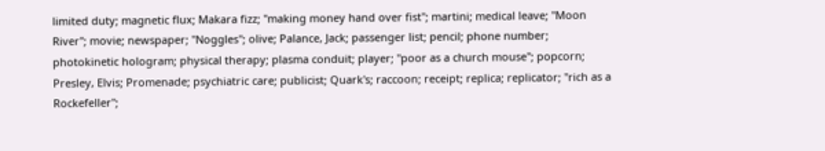limited duty; magnetic flux; Makara fizz; "making money hand over fist"; martini; medical leave; "Moon River"; movie; newspaper; "Noggles"; olive; Palance, Jack; passenger list; pencil; phone number; photokinetic hologram; physical therapy; plasma conduit; player; "poor as a church mouse"; popcorn; Presley, Elvis; Promenade; psychiatric care; publicist; Quark's; raccoon; receipt; replica; replicator; "rich as a Rockefeller";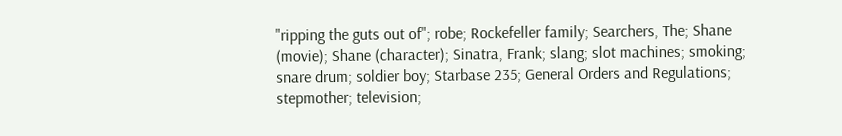"ripping the guts out of"; robe; Rockefeller family; Searchers, The; Shane (movie); Shane (character); Sinatra, Frank; slang; slot machines; smoking; snare drum; soldier boy; Starbase 235; General Orders and Regulations; stepmother; television;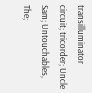transilluminator circuit; tricorder; Uncle Sam; Untouchables, The;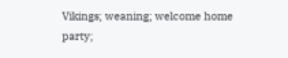Vikings; weaning; welcome home party;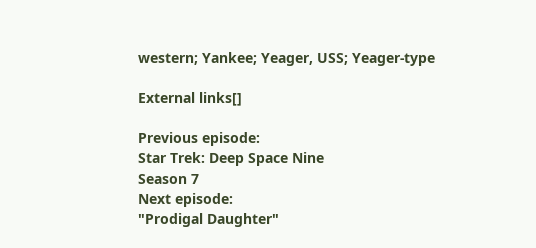western; Yankee; Yeager, USS; Yeager-type

External links[]

Previous episode:
Star Trek: Deep Space Nine
Season 7
Next episode:
"Prodigal Daughter"